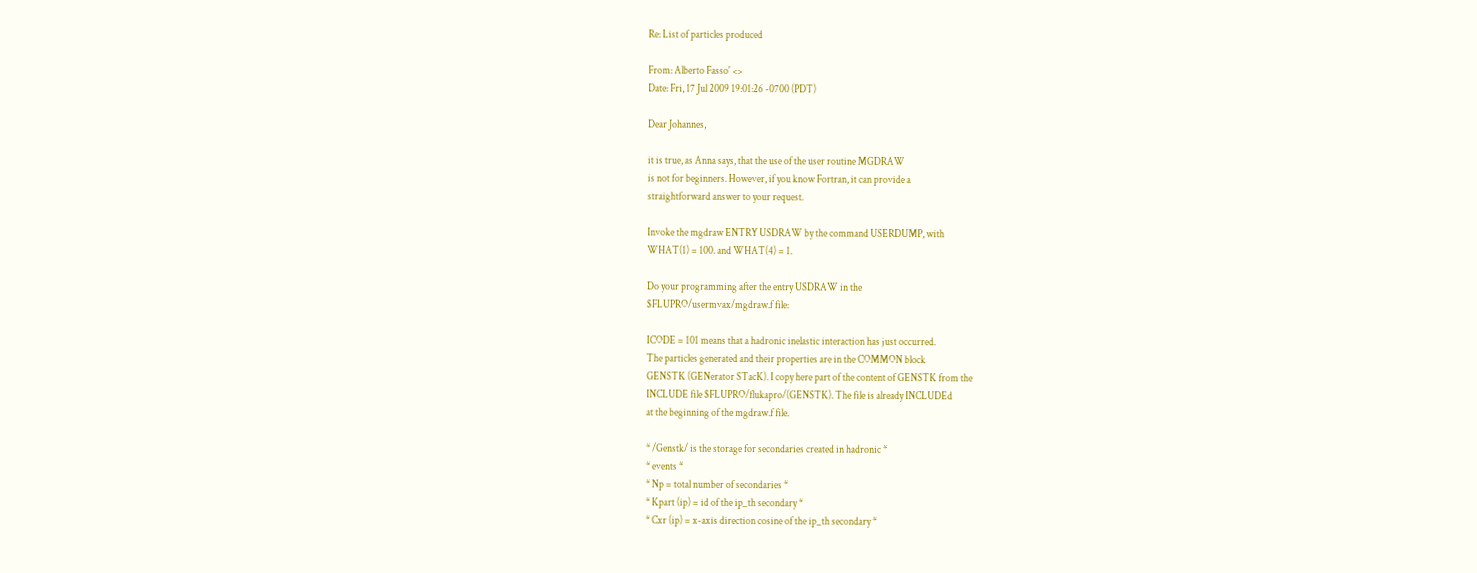Re: List of particles produced

From: Alberto Fasso' <>
Date: Fri, 17 Jul 2009 19:01:26 -0700 (PDT)

Dear Johannes,

it is true, as Anna says, that the use of the user routine MGDRAW
is not for beginners. However, if you know Fortran, it can provide a
straightforward answer to your request.

Invoke the mgdraw ENTRY USDRAW by the command USERDUMP, with
WHAT(1) = 100. and WHAT(4) = 1.

Do your programming after the entry USDRAW in the
$FLUPRO/usermvax/mgdraw.f file:

ICODE = 101 means that a hadronic inelastic interaction has just occurred.
The particles generated and their properties are in the COMMON block
GENSTK (GENerator STacK). I copy here part of the content of GENSTK from the
INCLUDE file $FLUPRO/flukapro/(GENSTK). The file is already INCLUDEd
at the beginning of the mgdraw.f file.

* /Genstk/ is the storage for secondaries created in hadronic *
* events *
* Np = total number of secondaries *
* Kpart (ip) = id of the ip_th secondary *
* Cxr (ip) = x-axis direction cosine of the ip_th secondary *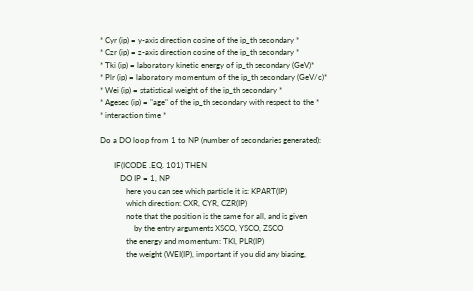* Cyr (ip) = y-axis direction cosine of the ip_th secondary *
* Czr (ip) = z-axis direction cosine of the ip_th secondary *
* Tki (ip) = laboratory kinetic energy of ip_th secondary (GeV)*
* Plr (ip) = laboratory momentum of the ip_th secondary (GeV/c)*
* Wei (ip) = statistical weight of the ip_th secondary *
* Agesec (ip) = "age" of the ip_th secondary with respect to the *
* interaction time *

Do a DO loop from 1 to NP (number of secondaries generated):

       IF(ICODE .EQ. 101) THEN
          DO IP = 1, NP
             here you can see which particle it is: KPART(IP)
             which direction: CXR, CYR, CZR(IP)
             note that the position is the same for all, and is given
                 by the entry arguments XSCO, YSCO, ZSCO
             the energy and momentum: TKI, PLR(IP)
             the weight (WEI(IP), important if you did any biasing,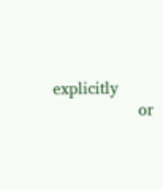explicitly
                 or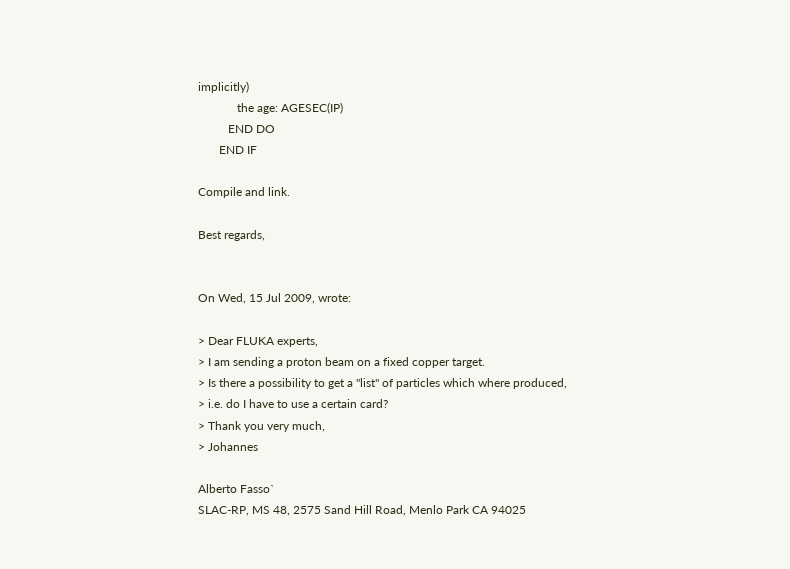implicitly)
             the age: AGESEC(IP)
          END DO
       END IF

Compile and link.

Best regards,


On Wed, 15 Jul 2009, wrote:

> Dear FLUKA experts,
> I am sending a proton beam on a fixed copper target.
> Is there a possibility to get a "list" of particles which where produced,
> i.e. do I have to use a certain card?
> Thank you very much,
> Johannes

Alberto Fasso`
SLAC-RP, MS 48, 2575 Sand Hill Road, Menlo Park CA 94025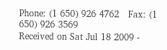Phone: (1 650) 926 4762   Fax: (1 650) 926 3569
Received on Sat Jul 18 2009 -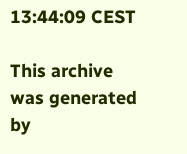13:44:09 CEST

This archive was generated by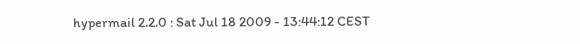hypermail 2.2.0 : Sat Jul 18 2009 - 13:44:12 CEST